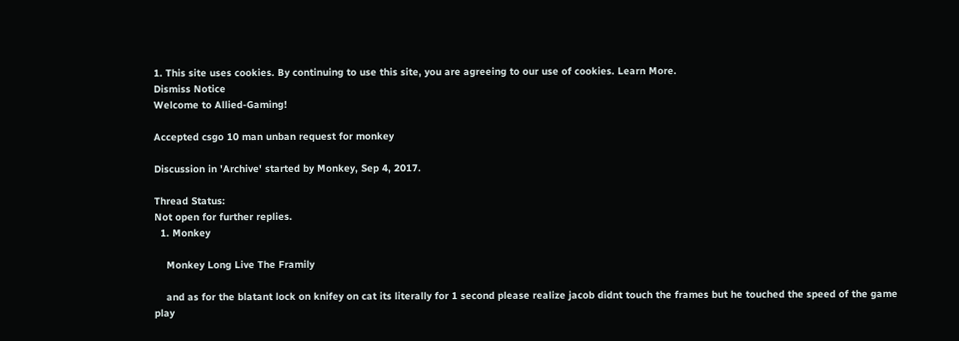1. This site uses cookies. By continuing to use this site, you are agreeing to our use of cookies. Learn More.
Dismiss Notice
Welcome to Allied-Gaming!

Accepted csgo 10 man unban request for monkey

Discussion in 'Archive' started by Monkey, Sep 4, 2017.

Thread Status:
Not open for further replies.
  1. Monkey

    Monkey Long Live The Framily

    and as for the blatant lock on knifey on cat its literally for 1 second please realize jacob didnt touch the frames but he touched the speed of the game play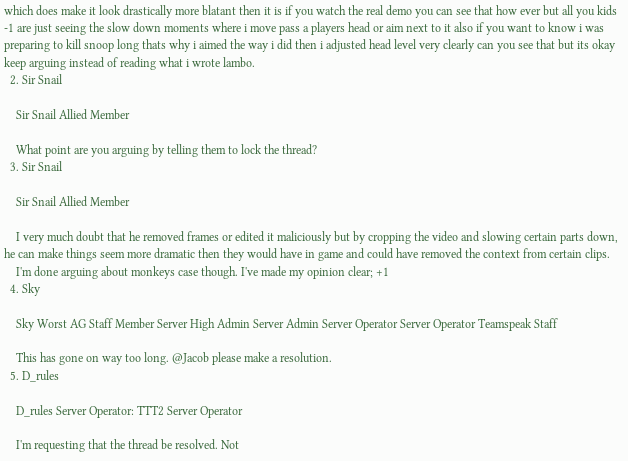which does make it look drastically more blatant then it is if you watch the real demo you can see that how ever but all you kids -1 are just seeing the slow down moments where i move pass a players head or aim next to it also if you want to know i was preparing to kill snoop long thats why i aimed the way i did then i adjusted head level very clearly can you see that but its okay keep arguing instead of reading what i wrote lambo.
  2. Sir Snail

    Sir Snail Allied Member

    What point are you arguing by telling them to lock the thread?
  3. Sir Snail

    Sir Snail Allied Member

    I very much doubt that he removed frames or edited it maliciously but by cropping the video and slowing certain parts down, he can make things seem more dramatic then they would have in game and could have removed the context from certain clips.
    I'm done arguing about monkeys case though. I've made my opinion clear; +1
  4. Sky

    Sky Worst AG Staff Member Server High Admin Server Admin Server Operator Server Operator Teamspeak Staff

    This has gone on way too long. @Jacob please make a resolution.
  5. D_rules

    D_rules Server Operator: TTT2 Server Operator

    I'm requesting that the thread be resolved. Not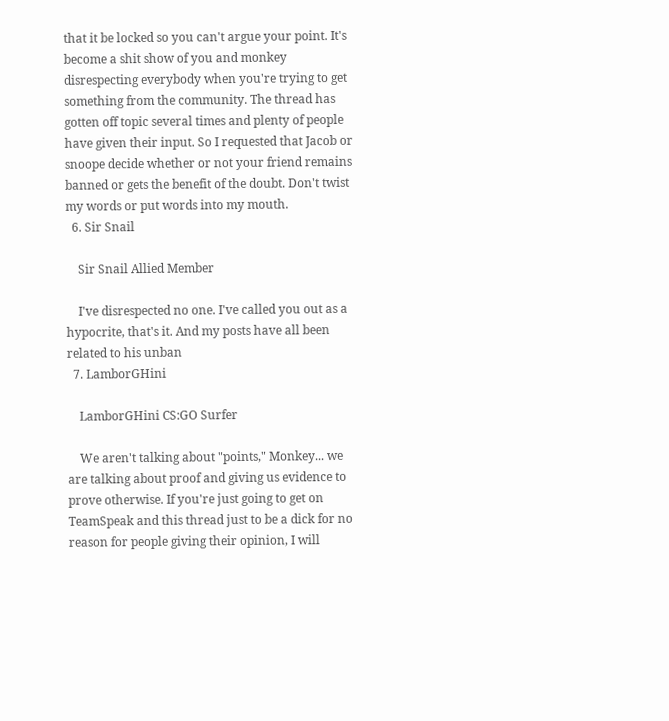that it be locked so you can't argue your point. It's become a shit show of you and monkey disrespecting everybody when you're trying to get something from the community. The thread has gotten off topic several times and plenty of people have given their input. So I requested that Jacob or snoope decide whether or not your friend remains banned or gets the benefit of the doubt. Don't twist my words or put words into my mouth.
  6. Sir Snail

    Sir Snail Allied Member

    I've disrespected no one. I've called you out as a hypocrite, that's it. And my posts have all been related to his unban
  7. LamborGHini

    LamborGHini CS:GO Surfer

    We aren't talking about "points," Monkey... we are talking about proof and giving us evidence to prove otherwise. If you're just going to get on TeamSpeak and this thread just to be a dick for no reason for people giving their opinion, I will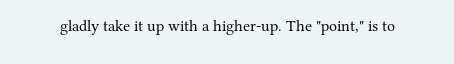gladly take it up with a higher-up. The "point," is to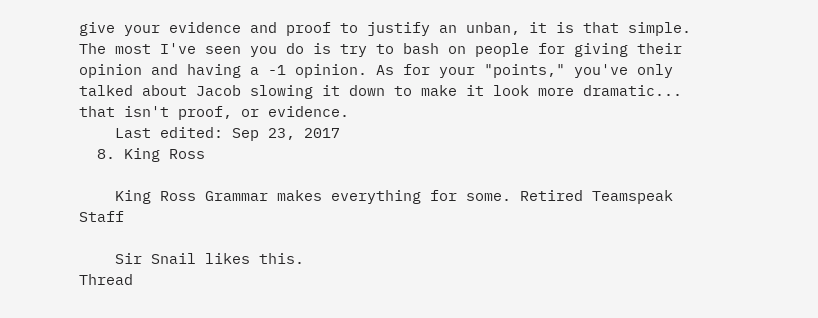give your evidence and proof to justify an unban, it is that simple. The most I've seen you do is try to bash on people for giving their opinion and having a -1 opinion. As for your "points," you've only talked about Jacob slowing it down to make it look more dramatic... that isn't proof, or evidence.
    Last edited: Sep 23, 2017
  8. King Ross

    King Ross Grammar makes everything for some. Retired Teamspeak Staff

    Sir Snail likes this.
Thread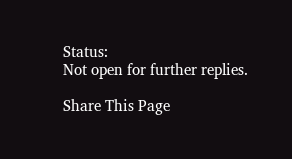Status:
Not open for further replies.

Share This Page